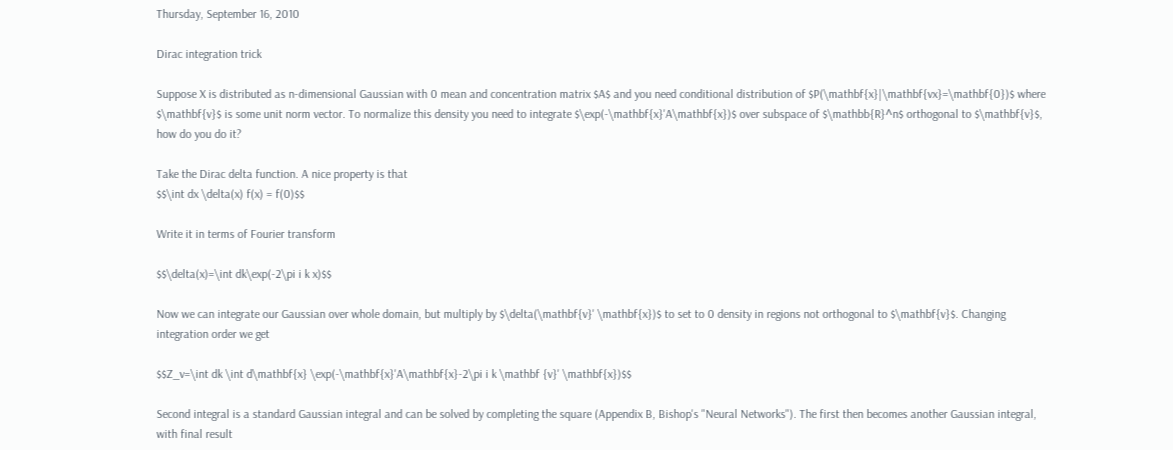Thursday, September 16, 2010

Dirac integration trick

Suppose X is distributed as n-dimensional Gaussian with 0 mean and concentration matrix $A$ and you need conditional distribution of $P(\mathbf{x}|\mathbf{vx}=\mathbf{0})$ where $\mathbf{v}$ is some unit norm vector. To normalize this density you need to integrate $\exp(-\mathbf{x}'A\mathbf{x})$ over subspace of $\mathbb{R}^n$ orthogonal to $\mathbf{v}$, how do you do it?

Take the Dirac delta function. A nice property is that
$$\int dx \delta(x) f(x) = f(0)$$

Write it in terms of Fourier transform

$$\delta(x)=\int dk\exp(-2\pi i k x)$$

Now we can integrate our Gaussian over whole domain, but multiply by $\delta(\mathbf{v}' \mathbf{x})$ to set to 0 density in regions not orthogonal to $\mathbf{v}$. Changing integration order we get

$$Z_v=\int dk \int d\mathbf{x} \exp(-\mathbf{x}'A\mathbf{x}-2\pi i k \mathbf {v}' \mathbf{x})$$

Second integral is a standard Gaussian integral and can be solved by completing the square (Appendix B, Bishop's "Neural Networks"). The first then becomes another Gaussian integral, with final result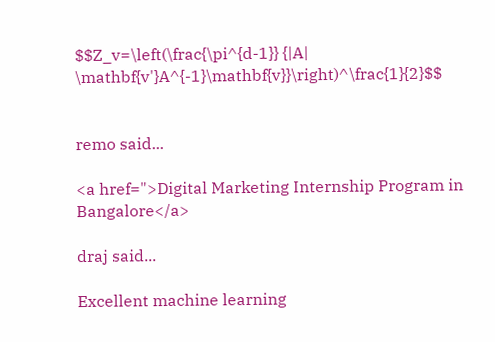$$Z_v=\left(\frac{\pi^{d-1}} {|A| \mathbf{v'}A^{-1}\mathbf{v}}\right)^\frac{1}{2}$$


remo said...

<a href=">Digital Marketing Internship Program in Bangalore</a>

draj said...

Excellent machine learning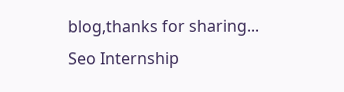blog,thanks for sharing...
Seo Internship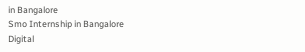in Bangalore
Smo Internship in Bangalore
Digital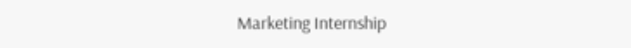Marketing Internship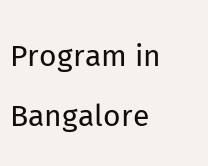Program in Bangalore